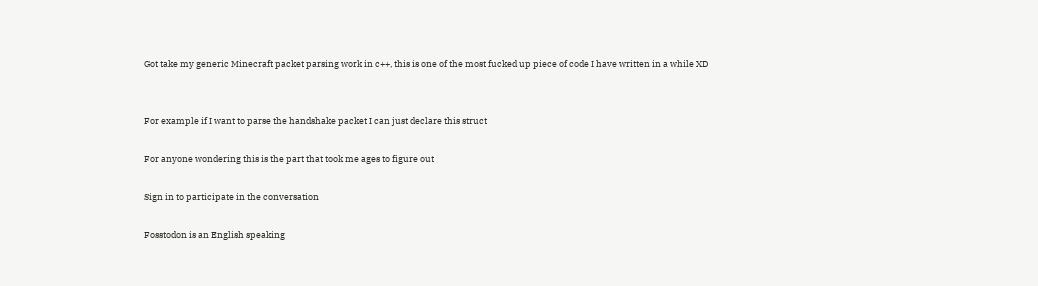Got take my generic Minecraft packet parsing work in c++, this is one of the most fucked up piece of code I have written in a while XD


For example if I want to parse the handshake packet I can just declare this struct

For anyone wondering this is the part that took me ages to figure out

Sign in to participate in the conversation

Fosstodon is an English speaking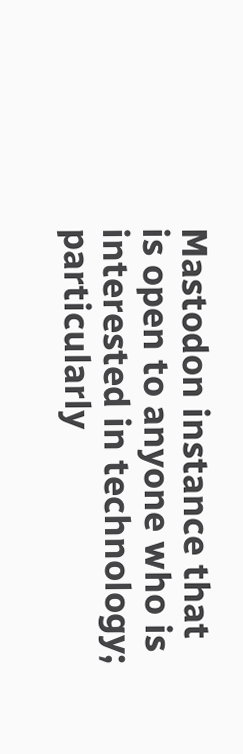Mastodon instance that is open to anyone who is interested in technology; particularly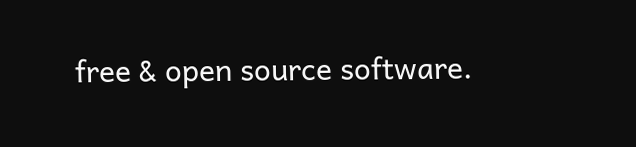free & open source software.